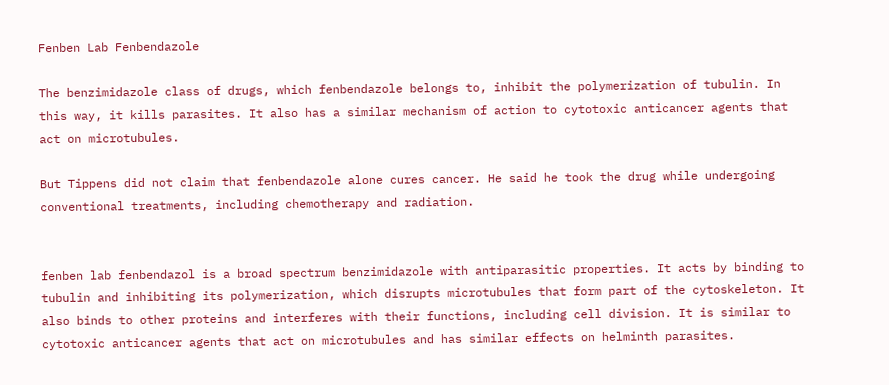Fenben Lab Fenbendazole

The benzimidazole class of drugs, which fenbendazole belongs to, inhibit the polymerization of tubulin. In this way, it kills parasites. It also has a similar mechanism of action to cytotoxic anticancer agents that act on microtubules.

But Tippens did not claim that fenbendazole alone cures cancer. He said he took the drug while undergoing conventional treatments, including chemotherapy and radiation.


fenben lab fenbendazol is a broad spectrum benzimidazole with antiparasitic properties. It acts by binding to tubulin and inhibiting its polymerization, which disrupts microtubules that form part of the cytoskeleton. It also binds to other proteins and interferes with their functions, including cell division. It is similar to cytotoxic anticancer agents that act on microtubules and has similar effects on helminth parasites.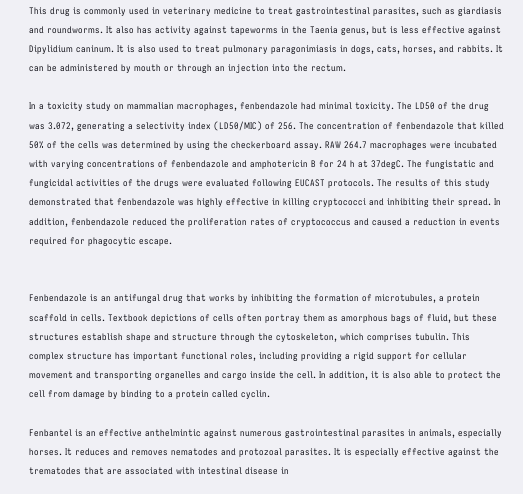This drug is commonly used in veterinary medicine to treat gastrointestinal parasites, such as giardiasis and roundworms. It also has activity against tapeworms in the Taenia genus, but is less effective against Dipylidium caninum. It is also used to treat pulmonary paragonimiasis in dogs, cats, horses, and rabbits. It can be administered by mouth or through an injection into the rectum.

In a toxicity study on mammalian macrophages, fenbendazole had minimal toxicity. The LD50 of the drug was 3.072, generating a selectivity index (LD50/MIC) of 256. The concentration of fenbendazole that killed 50% of the cells was determined by using the checkerboard assay. RAW 264.7 macrophages were incubated with varying concentrations of fenbendazole and amphotericin B for 24 h at 37degC. The fungistatic and fungicidal activities of the drugs were evaluated following EUCAST protocols. The results of this study demonstrated that fenbendazole was highly effective in killing cryptococci and inhibiting their spread. In addition, fenbendazole reduced the proliferation rates of cryptococcus and caused a reduction in events required for phagocytic escape.


Fenbendazole is an antifungal drug that works by inhibiting the formation of microtubules, a protein scaffold in cells. Textbook depictions of cells often portray them as amorphous bags of fluid, but these structures establish shape and structure through the cytoskeleton, which comprises tubulin. This complex structure has important functional roles, including providing a rigid support for cellular movement and transporting organelles and cargo inside the cell. In addition, it is also able to protect the cell from damage by binding to a protein called cyclin.

Fenbantel is an effective anthelmintic against numerous gastrointestinal parasites in animals, especially horses. It reduces and removes nematodes and protozoal parasites. It is especially effective against the trematodes that are associated with intestinal disease in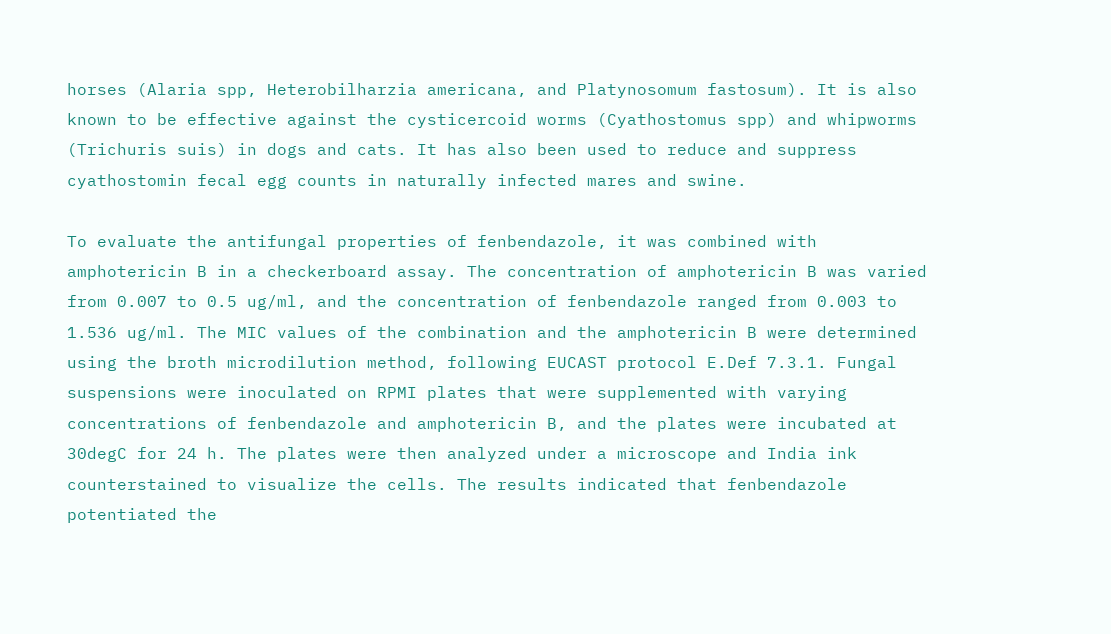horses (Alaria spp, Heterobilharzia americana, and Platynosomum fastosum). It is also known to be effective against the cysticercoid worms (Cyathostomus spp) and whipworms (Trichuris suis) in dogs and cats. It has also been used to reduce and suppress cyathostomin fecal egg counts in naturally infected mares and swine.

To evaluate the antifungal properties of fenbendazole, it was combined with amphotericin B in a checkerboard assay. The concentration of amphotericin B was varied from 0.007 to 0.5 ug/ml, and the concentration of fenbendazole ranged from 0.003 to 1.536 ug/ml. The MIC values of the combination and the amphotericin B were determined using the broth microdilution method, following EUCAST protocol E.Def 7.3.1. Fungal suspensions were inoculated on RPMI plates that were supplemented with varying concentrations of fenbendazole and amphotericin B, and the plates were incubated at 30degC for 24 h. The plates were then analyzed under a microscope and India ink counterstained to visualize the cells. The results indicated that fenbendazole potentiated the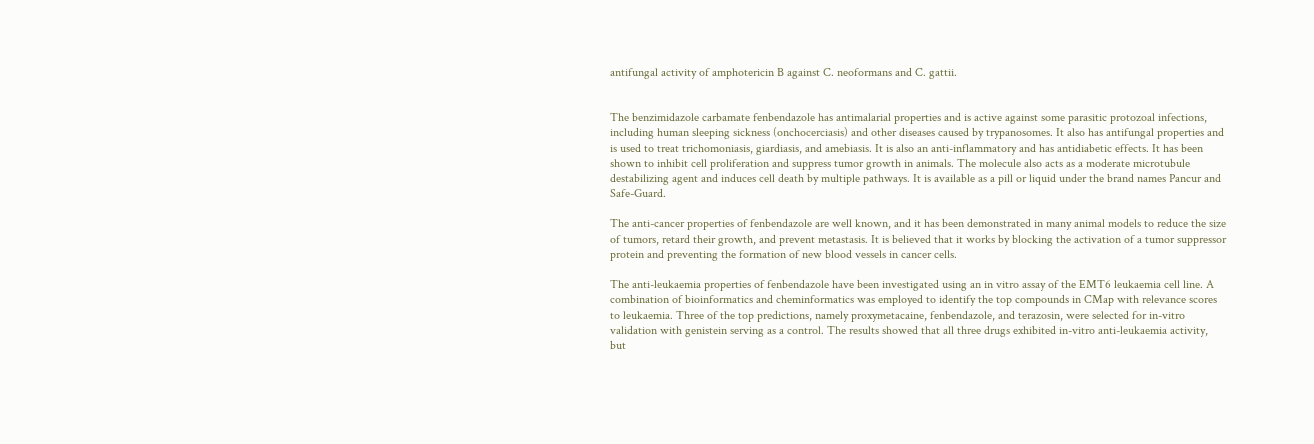antifungal activity of amphotericin B against C. neoformans and C. gattii.


The benzimidazole carbamate fenbendazole has antimalarial properties and is active against some parasitic protozoal infections, including human sleeping sickness (onchocerciasis) and other diseases caused by trypanosomes. It also has antifungal properties and is used to treat trichomoniasis, giardiasis, and amebiasis. It is also an anti-inflammatory and has antidiabetic effects. It has been shown to inhibit cell proliferation and suppress tumor growth in animals. The molecule also acts as a moderate microtubule destabilizing agent and induces cell death by multiple pathways. It is available as a pill or liquid under the brand names Pancur and Safe-Guard.

The anti-cancer properties of fenbendazole are well known, and it has been demonstrated in many animal models to reduce the size of tumors, retard their growth, and prevent metastasis. It is believed that it works by blocking the activation of a tumor suppressor protein and preventing the formation of new blood vessels in cancer cells.

The anti-leukaemia properties of fenbendazole have been investigated using an in vitro assay of the EMT6 leukaemia cell line. A combination of bioinformatics and cheminformatics was employed to identify the top compounds in CMap with relevance scores to leukaemia. Three of the top predictions, namely proxymetacaine, fenbendazole, and terazosin, were selected for in-vitro validation with genistein serving as a control. The results showed that all three drugs exhibited in-vitro anti-leukaemia activity, but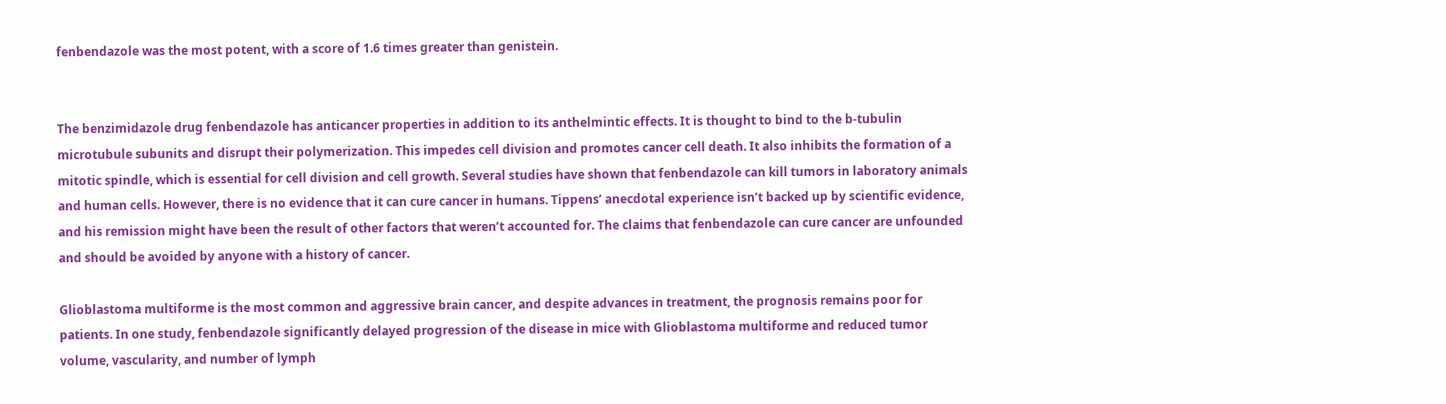fenbendazole was the most potent, with a score of 1.6 times greater than genistein.


The benzimidazole drug fenbendazole has anticancer properties in addition to its anthelmintic effects. It is thought to bind to the b-tubulin microtubule subunits and disrupt their polymerization. This impedes cell division and promotes cancer cell death. It also inhibits the formation of a mitotic spindle, which is essential for cell division and cell growth. Several studies have shown that fenbendazole can kill tumors in laboratory animals and human cells. However, there is no evidence that it can cure cancer in humans. Tippens’ anecdotal experience isn’t backed up by scientific evidence, and his remission might have been the result of other factors that weren’t accounted for. The claims that fenbendazole can cure cancer are unfounded and should be avoided by anyone with a history of cancer.

Glioblastoma multiforme is the most common and aggressive brain cancer, and despite advances in treatment, the prognosis remains poor for patients. In one study, fenbendazole significantly delayed progression of the disease in mice with Glioblastoma multiforme and reduced tumor volume, vascularity, and number of lymph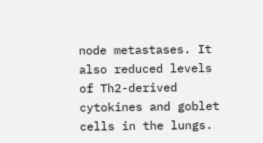node metastases. It also reduced levels of Th2-derived cytokines and goblet cells in the lungs.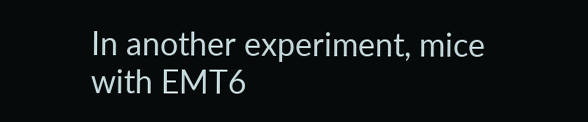In another experiment, mice with EMT6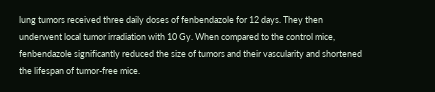lung tumors received three daily doses of fenbendazole for 12 days. They then underwent local tumor irradiation with 10 Gy. When compared to the control mice, fenbendazole significantly reduced the size of tumors and their vascularity and shortened the lifespan of tumor-free mice.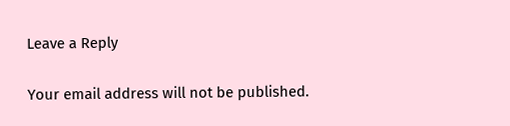Leave a Reply

Your email address will not be published.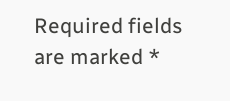Required fields are marked *